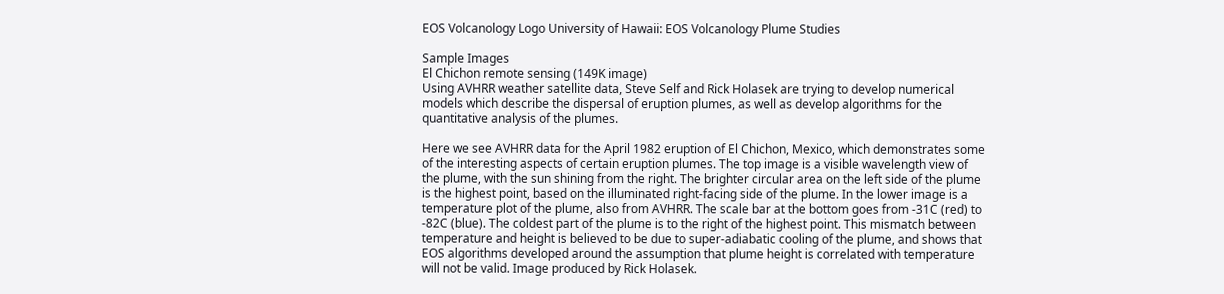EOS Volcanology Logo University of Hawaii: EOS Volcanology Plume Studies

Sample Images
El Chichon remote sensing (149K image)
Using AVHRR weather satellite data, Steve Self and Rick Holasek are trying to develop numerical models which describe the dispersal of eruption plumes, as well as develop algorithms for the quantitative analysis of the plumes.

Here we see AVHRR data for the April 1982 eruption of El Chichon, Mexico, which demonstrates some of the interesting aspects of certain eruption plumes. The top image is a visible wavelength view of the plume, with the sun shining from the right. The brighter circular area on the left side of the plume is the highest point, based on the illuminated right-facing side of the plume. In the lower image is a temperature plot of the plume, also from AVHRR. The scale bar at the bottom goes from -31C (red) to -82C (blue). The coldest part of the plume is to the right of the highest point. This mismatch between temperature and height is believed to be due to super-adiabatic cooling of the plume, and shows that EOS algorithms developed around the assumption that plume height is correlated with temperature will not be valid. Image produced by Rick Holasek.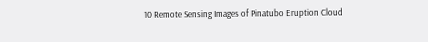10 Remote Sensing Images of Pinatubo Eruption Cloud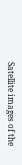Satellite images of the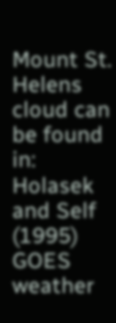Mount St. Helens cloud can be found in: Holasek and Self (1995) GOES weather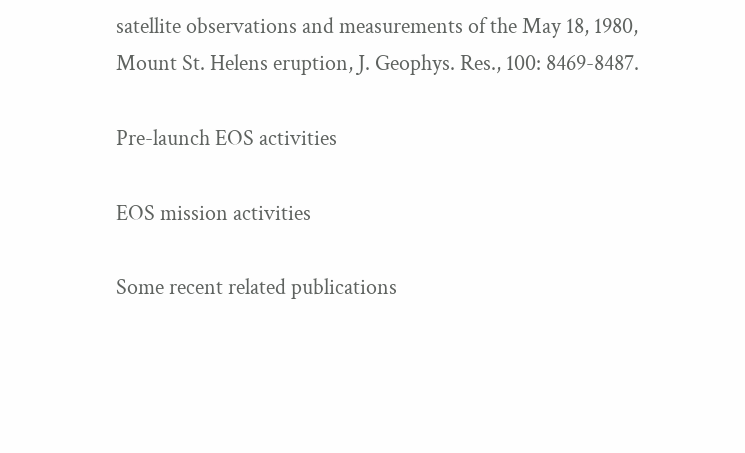satellite observations and measurements of the May 18, 1980, Mount St. Helens eruption, J. Geophys. Res., 100: 8469-8487.

Pre-launch EOS activities

EOS mission activities

Some recent related publications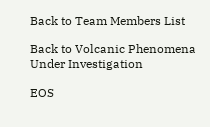Back to Team Members List

Back to Volcanic Phenomena Under Investigation

EOS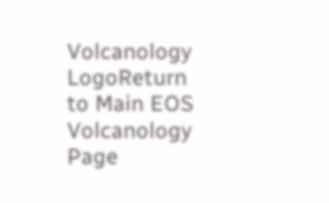Volcanology LogoReturn to Main EOS Volcanology Page